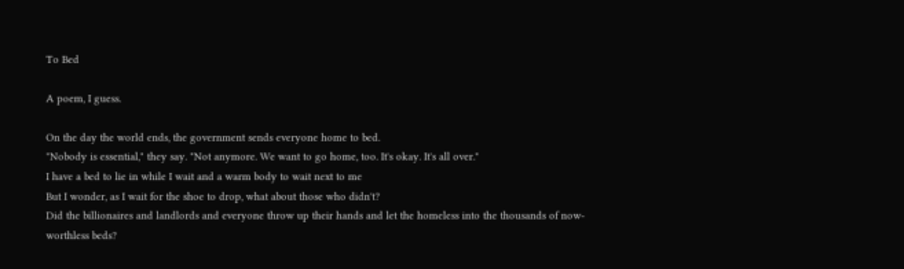To Bed

A poem, I guess.

On the day the world ends, the government sends everyone home to bed.
"Nobody is essential," they say. "Not anymore. We want to go home, too. It's okay. It's all over."
I have a bed to lie in while I wait and a warm body to wait next to me
But I wonder, as I wait for the shoe to drop, what about those who didn't?
Did the billionaires and landlords and everyone throw up their hands and let the homeless into the thousands of now-worthless beds?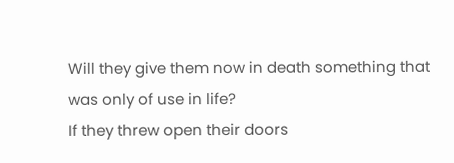Will they give them now in death something that was only of use in life?
If they threw open their doors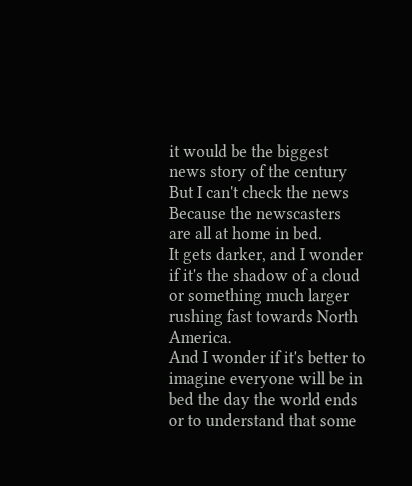it would be the biggest news story of the century
But I can't check the news
Because the newscasters are all at home in bed.
It gets darker, and I wonder if it's the shadow of a cloud
or something much larger rushing fast towards North America.
And I wonder if it's better to imagine everyone will be in bed the day the world ends
or to understand that some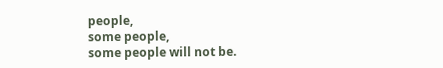people,
some people,
some people will not be.